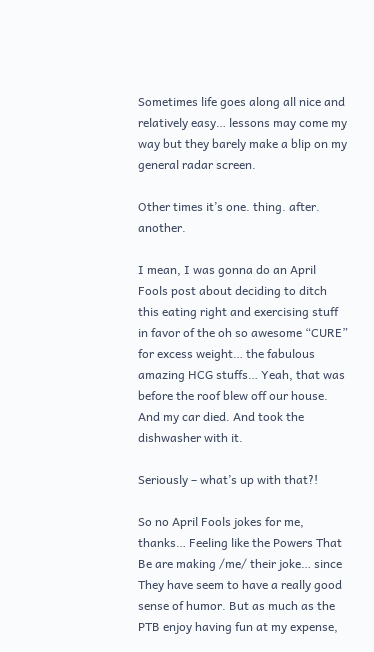Sometimes life goes along all nice and relatively easy… lessons may come my way but they barely make a blip on my general radar screen.

Other times it’s one. thing. after. another.

I mean, I was gonna do an April Fools post about deciding to ditch this eating right and exercising stuff in favor of the oh so awesome “CURE” for excess weight… the fabulous amazing HCG stuffs… Yeah, that was before the roof blew off our house. And my car died. And took the dishwasher with it.

Seriously – what’s up with that?!

So no April Fools jokes for me, thanks… Feeling like the Powers That Be are making /me/ their joke… since They have seem to have a really good sense of humor. But as much as the PTB enjoy having fun at my expense,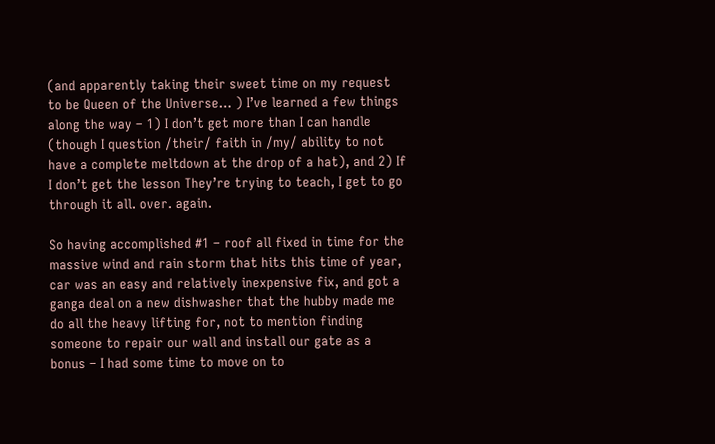(and apparently taking their sweet time on my request to be Queen of the Universe… ) I’ve learned a few things along the way – 1) I don’t get more than I can handle (though I question /their/ faith in /my/ ability to not have a complete meltdown at the drop of a hat), and 2) If I don’t get the lesson They’re trying to teach, I get to go through it all. over. again.

So having accomplished #1 – roof all fixed in time for the massive wind and rain storm that hits this time of year, car was an easy and relatively inexpensive fix, and got a ganga deal on a new dishwasher that the hubby made me do all the heavy lifting for, not to mention finding someone to repair our wall and install our gate as a bonus – I had some time to move on to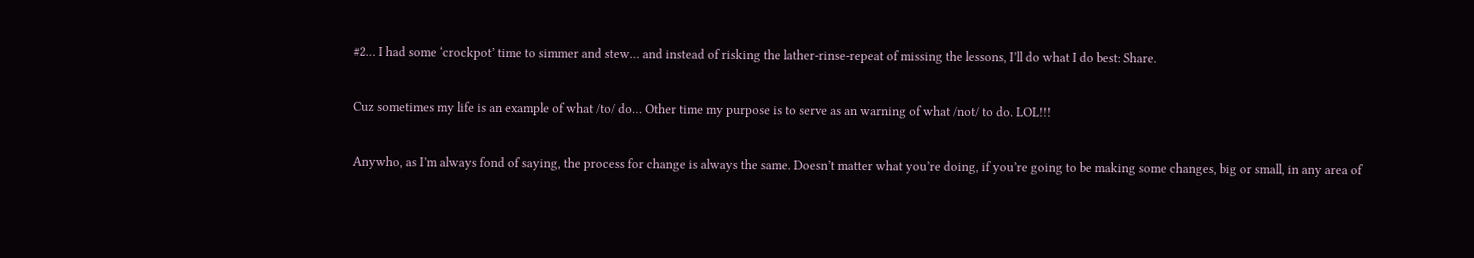#2… I had some ‘crockpot’ time to simmer and stew… and instead of risking the lather-rinse-repeat of missing the lessons, I’ll do what I do best: Share.

Cuz sometimes my life is an example of what /to/ do… Other time my purpose is to serve as an warning of what /not/ to do. LOL!!!

Anywho, as I’m always fond of saying, the process for change is always the same. Doesn’t matter what you’re doing, if you’re going to be making some changes, big or small, in any area of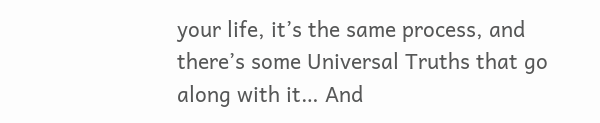your life, it’s the same process, and there’s some Universal Truths that go along with it… And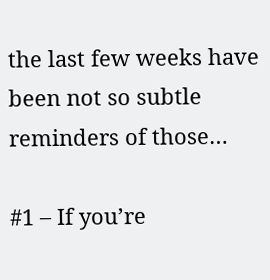the last few weeks have been not so subtle reminders of those…

#1 – If you’re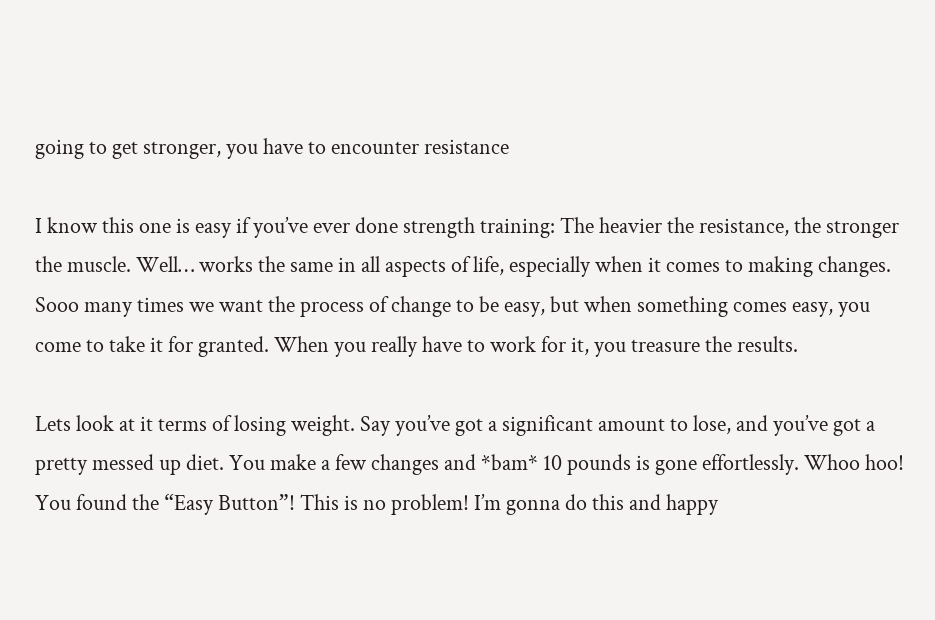going to get stronger, you have to encounter resistance

I know this one is easy if you’ve ever done strength training: The heavier the resistance, the stronger the muscle. Well… works the same in all aspects of life, especially when it comes to making changes. Sooo many times we want the process of change to be easy, but when something comes easy, you come to take it for granted. When you really have to work for it, you treasure the results.

Lets look at it terms of losing weight. Say you’ve got a significant amount to lose, and you’ve got a pretty messed up diet. You make a few changes and *bam* 10 pounds is gone effortlessly. Whoo hoo! You found the “Easy Button”! This is no problem! I’m gonna do this and happy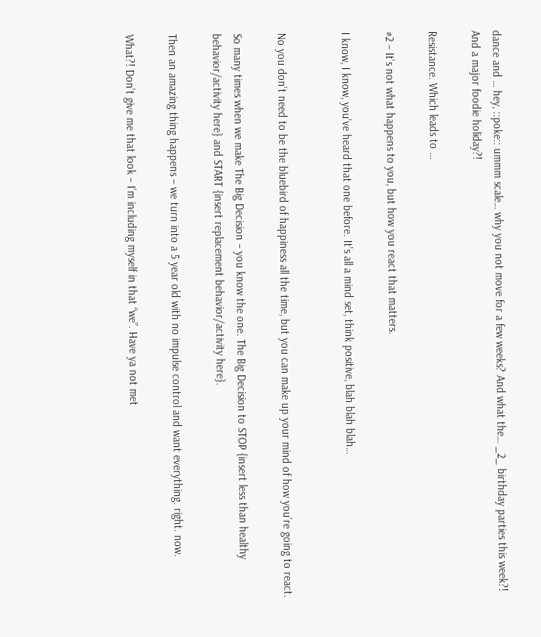dance and … hey, ::poke:: ummm scale… why you not move for a few weeks? And what the… _2_ birthday parties this week?! And a major foodie holiday?!

Resistance. Which leads to …

#2 – It’s not what happens to you, but how you react that matters.

I know, I know, you’ve heard that one before. It’s all a mind set, think positive, blah blah blah…


No you don’t need to be the bluebird of happiness all the time, but you can make up your mind of how you’re going to react.

So many times when we make The Big Decision – you know the one. The Big Decision to STOP {insert less than healthy behavior/activity here} and START {insert replacement behavior/activity here}.

Then an amazing thing happens – we turn into a 5 year old with no impulse control and want everything. right. now.

What?! Don’t give me that look – I’m including myself in that “we”. Have ya not met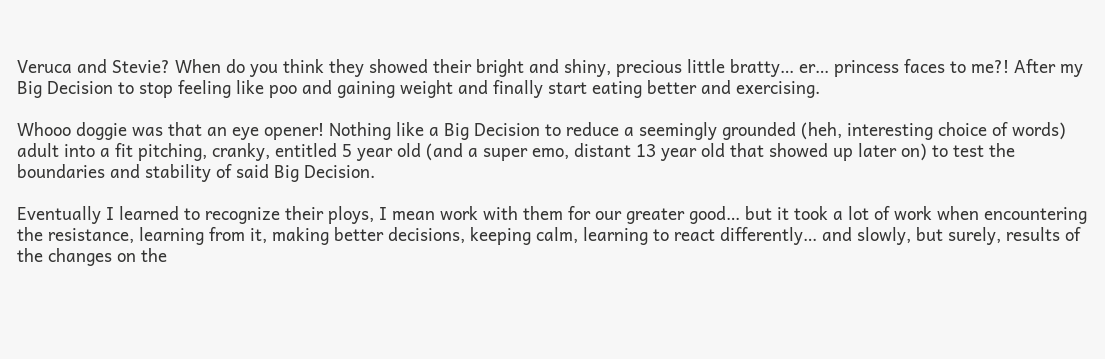Veruca and Stevie? When do you think they showed their bright and shiny, precious little bratty… er… princess faces to me?! After my Big Decision to stop feeling like poo and gaining weight and finally start eating better and exercising.

Whooo doggie was that an eye opener! Nothing like a Big Decision to reduce a seemingly grounded (heh, interesting choice of words) adult into a fit pitching, cranky, entitled 5 year old (and a super emo, distant 13 year old that showed up later on) to test the boundaries and stability of said Big Decision.

Eventually I learned to recognize their ploys, I mean work with them for our greater good… but it took a lot of work when encountering the resistance, learning from it, making better decisions, keeping calm, learning to react differently… and slowly, but surely, results of the changes on the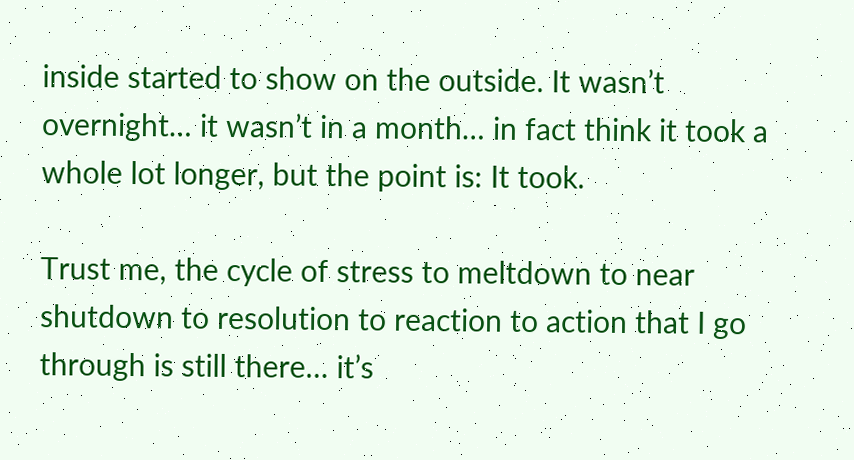inside started to show on the outside. It wasn’t overnight… it wasn’t in a month… in fact think it took a whole lot longer, but the point is: It took.

Trust me, the cycle of stress to meltdown to near shutdown to resolution to reaction to action that I go through is still there… it’s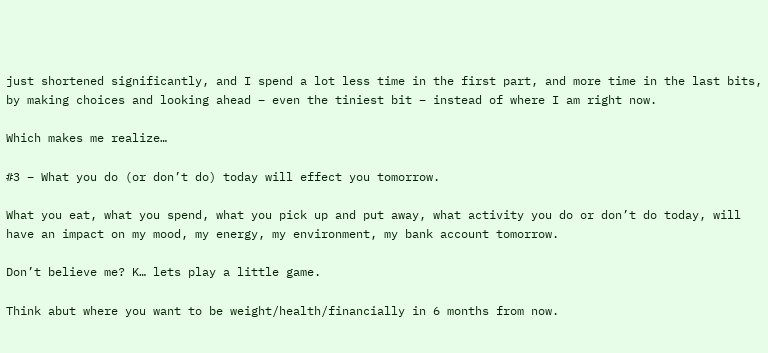just shortened significantly, and I spend a lot less time in the first part, and more time in the last bits, by making choices and looking ahead – even the tiniest bit – instead of where I am right now.

Which makes me realize…

#3 – What you do (or don’t do) today will effect you tomorrow.

What you eat, what you spend, what you pick up and put away, what activity you do or don’t do today, will have an impact on my mood, my energy, my environment, my bank account tomorrow.

Don’t believe me? K… lets play a little game.

Think abut where you want to be weight/health/financially in 6 months from now.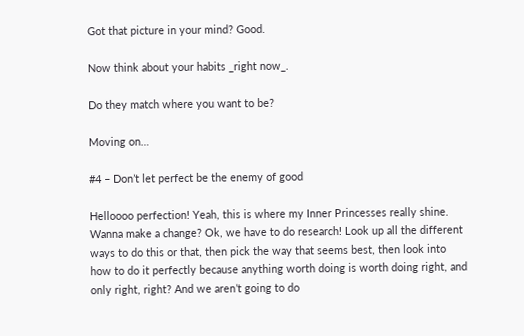Got that picture in your mind? Good.

Now think about your habits _right now_.

Do they match where you want to be?

Moving on…

#4 – Don’t let perfect be the enemy of good

Helloooo perfection! Yeah, this is where my Inner Princesses really shine. Wanna make a change? Ok, we have to do research! Look up all the different ways to do this or that, then pick the way that seems best, then look into how to do it perfectly because anything worth doing is worth doing right, and only right, right? And we aren’t going to do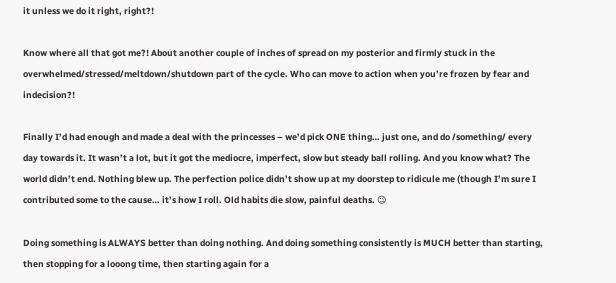it unless we do it right, right?!

Know where all that got me?! About another couple of inches of spread on my posterior and firmly stuck in the overwhelmed/stressed/meltdown/shutdown part of the cycle. Who can move to action when you’re frozen by fear and indecision?!

Finally I’d had enough and made a deal with the princesses – we’d pick ONE thing… just one, and do /something/ every day towards it. It wasn’t a lot, but it got the mediocre, imperfect, slow but steady ball rolling. And you know what? The world didn’t end. Nothing blew up. The perfection police didn’t show up at my doorstep to ridicule me (though I’m sure I contributed some to the cause… it’s how I roll. Old habits die slow, painful deaths. 😉

Doing something is ALWAYS better than doing nothing. And doing something consistently is MUCH better than starting, then stopping for a looong time, then starting again for a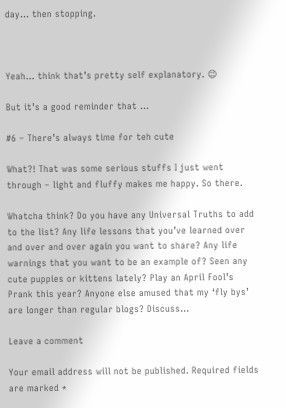day… then stopping.



Yeah… think that’s pretty self explanatory. 😉

But it’s a good reminder that …

#6 – There’s always time for teh cute

What?! That was some serious stuffs I just went through – light and fluffy makes me happy. So there.

Whatcha think? Do you have any Universal Truths to add to the list? Any life lessons that you’ve learned over and over and over again you want to share? Any life warnings that you want to be an example of? Seen any cute puppies or kittens lately? Play an April Fool’s Prank this year? Anyone else amused that my ‘fly bys’ are longer than regular blogs? Discuss…

Leave a comment

Your email address will not be published. Required fields are marked *